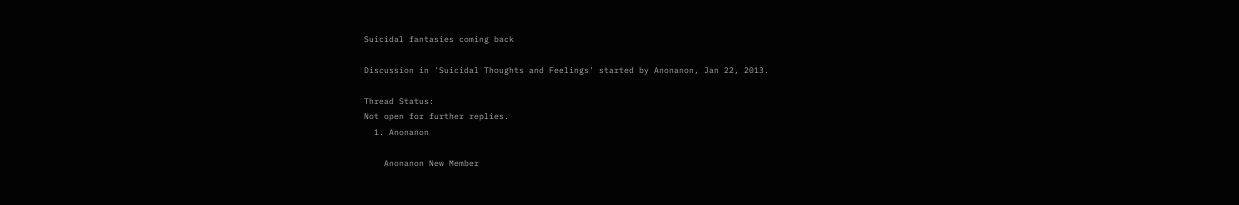Suicidal fantasies coming back

Discussion in 'Suicidal Thoughts and Feelings' started by Anonanon, Jan 22, 2013.

Thread Status:
Not open for further replies.
  1. Anonanon

    Anonanon New Member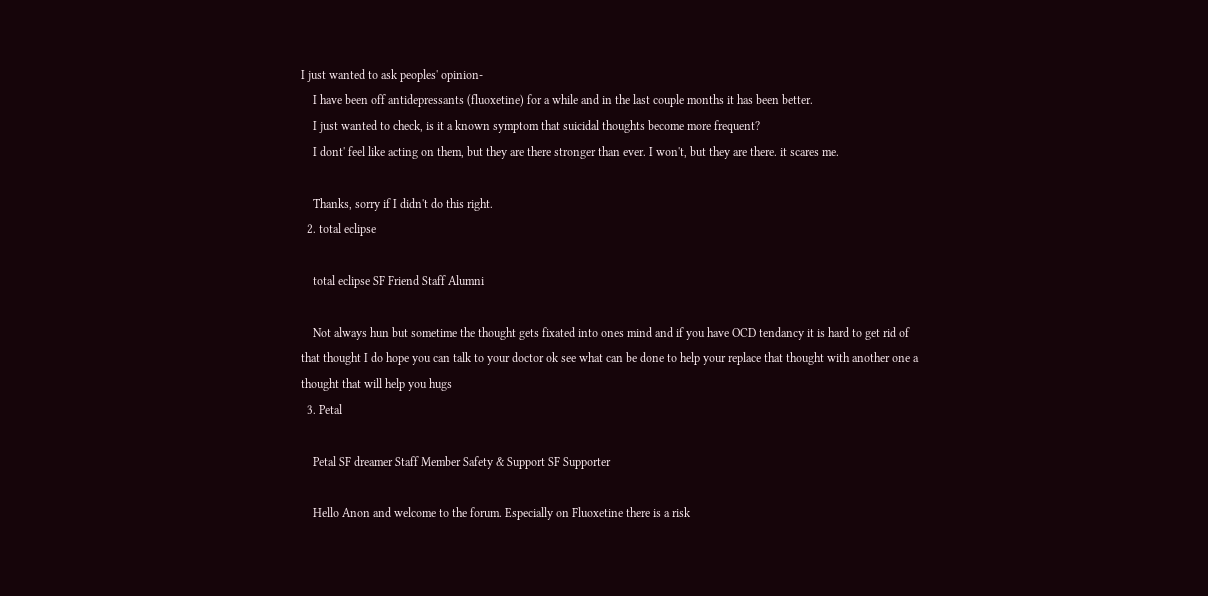I just wanted to ask peoples' opinion-
    I have been off antidepressants (fluoxetine) for a while and in the last couple months it has been better.
    I just wanted to check, is it a known symptom that suicidal thoughts become more frequent?
    I dont' feel like acting on them, but they are there stronger than ever. I won't, but they are there. it scares me.

    Thanks, sorry if I didn't do this right.
  2. total eclipse

    total eclipse SF Friend Staff Alumni

    Not always hun but sometime the thought gets fixated into ones mind and if you have OCD tendancy it is hard to get rid of that thought I do hope you can talk to your doctor ok see what can be done to help your replace that thought with another one a thought that will help you hugs
  3. Petal

    Petal SF dreamer Staff Member Safety & Support SF Supporter

    Hello Anon and welcome to the forum. Especially on Fluoxetine there is a risk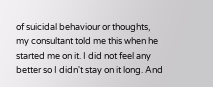of suicidal behaviour or thoughts, my consultant told me this when he started me on it. I did not feel any better so I didn't stay on it long. And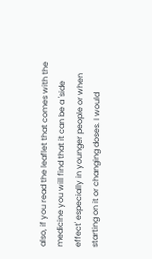also, if you read the leaflet that comes with the medicine you will find that it can be a 'side effect' especially in younger people or when starting on it or changing doses. I would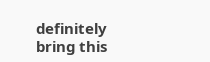definitely bring this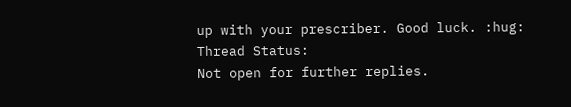up with your prescriber. Good luck. :hug:
Thread Status:
Not open for further replies.